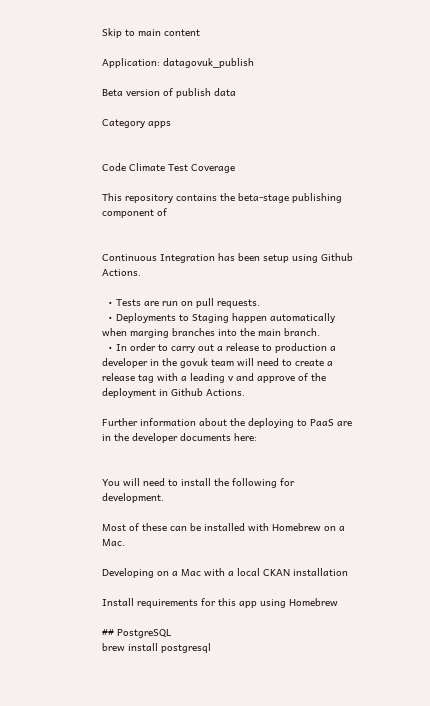Skip to main content

Application: datagovuk_publish

Beta version of publish data

Category apps


Code Climate Test Coverage

This repository contains the beta-stage publishing component of


Continuous Integration has been setup using Github Actions.

  • Tests are run on pull requests.
  • Deployments to Staging happen automatically when marging branches into the main branch.
  • In order to carry out a release to production a developer in the govuk team will need to create a release tag with a leading v and approve of the deployment in Github Actions.

Further information about the deploying to PaaS are in the developer documents here:


You will need to install the following for development.

Most of these can be installed with Homebrew on a Mac.

Developing on a Mac with a local CKAN installation

Install requirements for this app using Homebrew

## PostgreSQL
brew install postgresql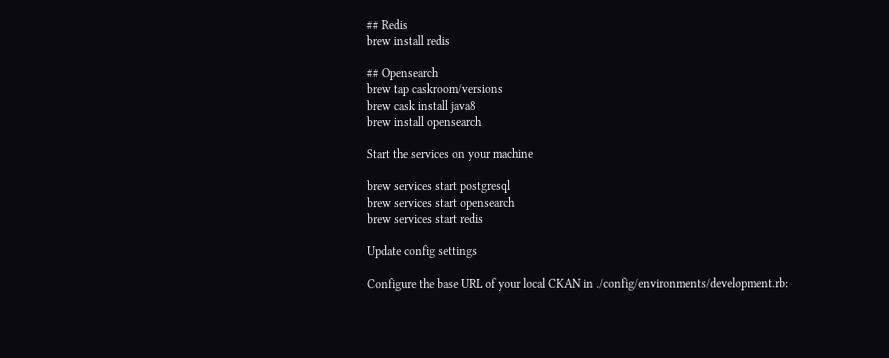## Redis
brew install redis

## Opensearch
brew tap caskroom/versions
brew cask install java8
brew install opensearch

Start the services on your machine

brew services start postgresql
brew services start opensearch
brew services start redis

Update config settings

Configure the base URL of your local CKAN in ./config/environments/development.rb: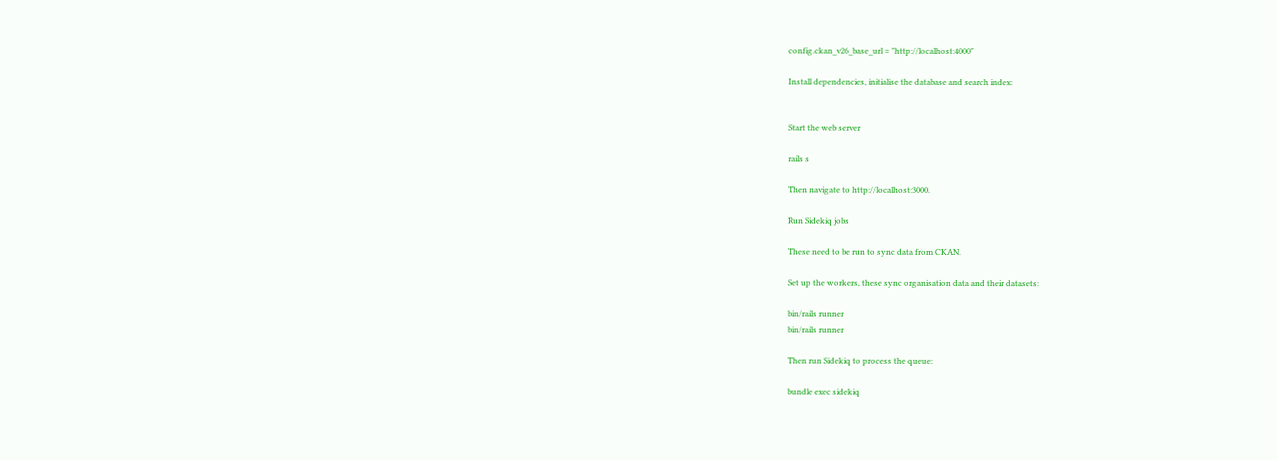config.ckan_v26_base_url = "http://localhost:4000"

Install dependencies, initialise the database and search index:


Start the web server

rails s

Then navigate to http://localhost:3000.

Run Sidekiq jobs

These need to be run to sync data from CKAN.

Set up the workers, these sync organisation data and their datasets:

bin/rails runner
bin/rails runner

Then run Sidekiq to process the queue:

bundle exec sidekiq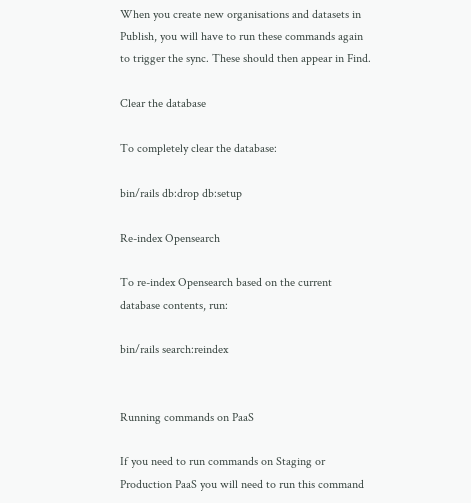When you create new organisations and datasets in Publish, you will have to run these commands again to trigger the sync. These should then appear in Find.

Clear the database

To completely clear the database:

bin/rails db:drop db:setup

Re-index Opensearch

To re-index Opensearch based on the current database contents, run:

bin/rails search:reindex


Running commands on PaaS

If you need to run commands on Staging or Production PaaS you will need to run this command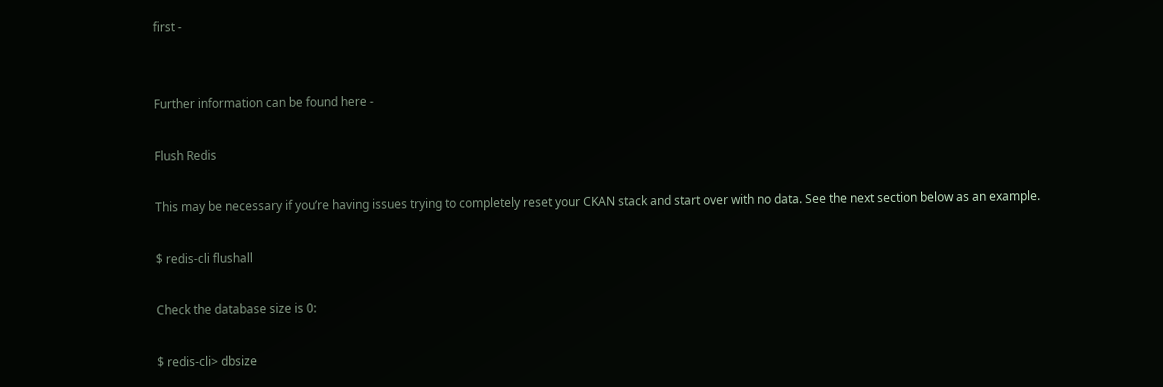first -


Further information can be found here -

Flush Redis

This may be necessary if you’re having issues trying to completely reset your CKAN stack and start over with no data. See the next section below as an example.

$ redis-cli flushall

Check the database size is 0:

$ redis-cli> dbsize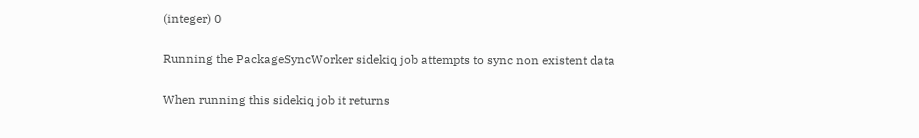(integer) 0

Running the PackageSyncWorker sidekiq job attempts to sync non existent data

When running this sidekiq job it returns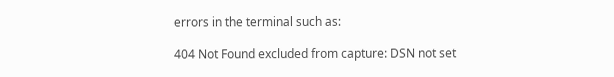errors in the terminal such as:

404 Not Found excluded from capture: DSN not set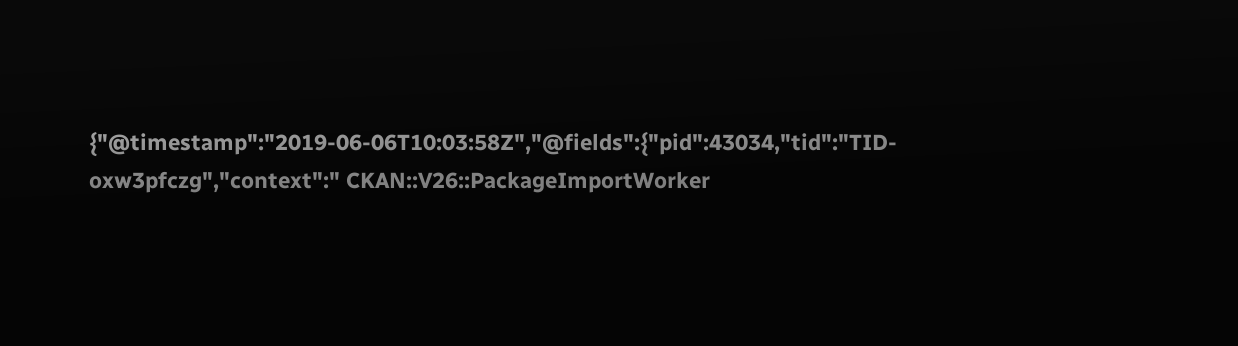{"@timestamp":"2019-06-06T10:03:58Z","@fields":{"pid":43034,"tid":"TID-oxw3pfczg","context":" CKAN::V26::PackageImportWorker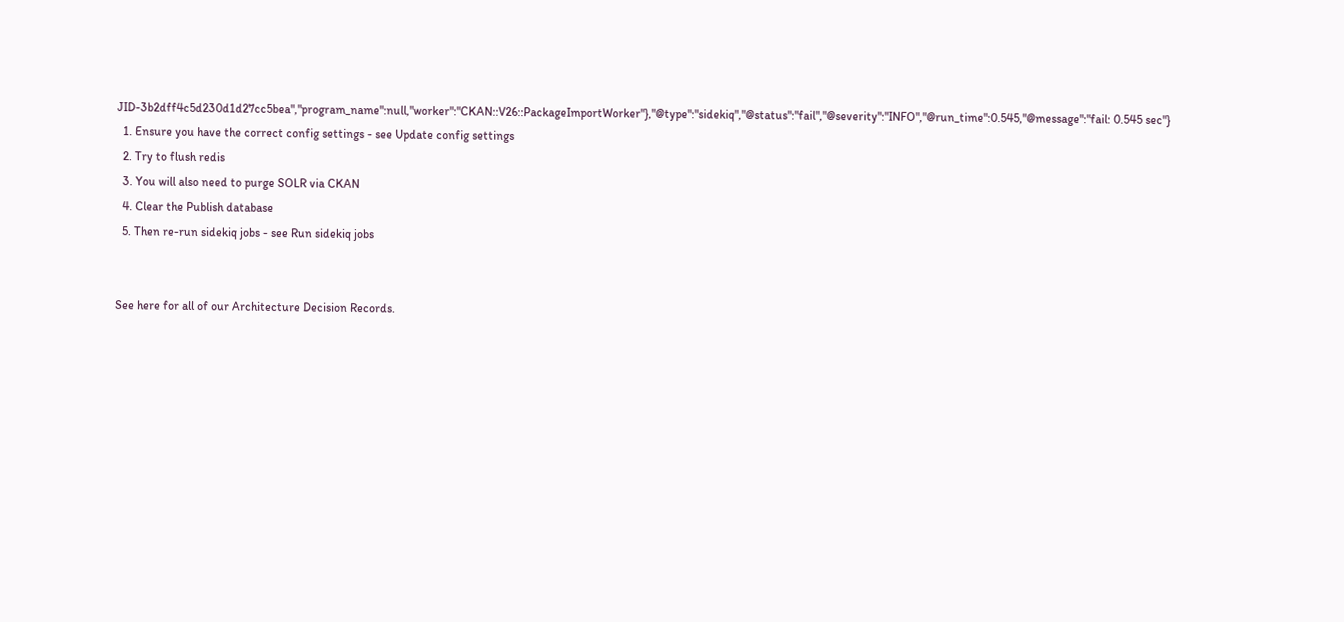JID-3b2dff4c5d230d1d27cc5bea","program_name":null,"worker":"CKAN::V26::PackageImportWorker"},"@type":"sidekiq","@status":"fail","@severity":"INFO","@run_time":0.545,"@message":"fail: 0.545 sec"}
  1. Ensure you have the correct config settings - see Update config settings
  2. Try to flush redis
  3. You will also need to purge SOLR via CKAN
  4. Clear the Publish database
  5. Then re-run sidekiq jobs - see Run sidekiq jobs


See here for all of our Architecture Decision Records.